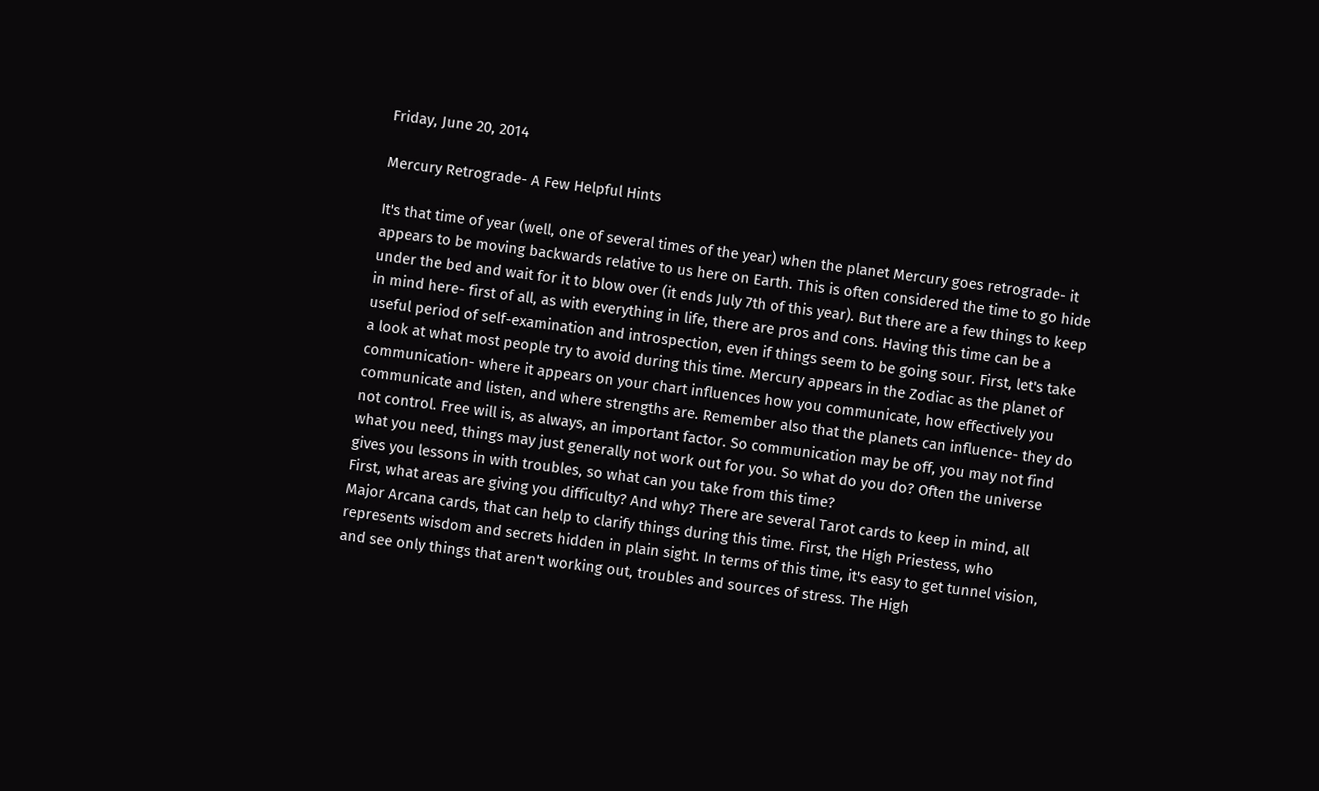Friday, June 20, 2014

Mercury Retrograde- A Few Helpful Hints

It's that time of year (well, one of several times of the year) when the planet Mercury goes retrograde- it appears to be moving backwards relative to us here on Earth. This is often considered the time to go hide under the bed and wait for it to blow over (it ends July 7th of this year). But there are a few things to keep in mind here- first of all, as with everything in life, there are pros and cons. Having this time can be a useful period of self-examination and introspection, even if things seem to be going sour. First, let's take a look at what most people try to avoid during this time. Mercury appears in the Zodiac as the planet of communication- where it appears on your chart influences how you communicate, how effectively you communicate and listen, and where strengths are. Remember also that the planets can influence- they do not control. Free will is, as always, an important factor. So communication may be off, you may not find what you need, things may just generally not work out for you. So what do you do? Often the universe gives you lessons in with troubles, so what can you take from this time?
First, what areas are giving you difficulty? And why? There are several Tarot cards to keep in mind, all Major Arcana cards, that can help to clarify things during this time. First, the High Priestess, who represents wisdom and secrets hidden in plain sight. In terms of this time, it's easy to get tunnel vision, and see only things that aren't working out, troubles and sources of stress. The High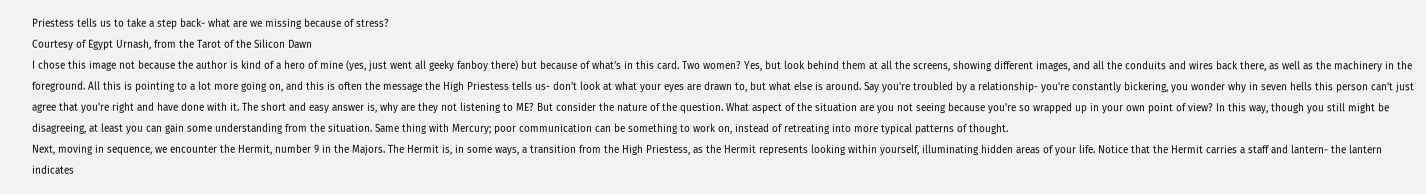Priestess tells us to take a step back- what are we missing because of stress?
Courtesy of Egypt Urnash, from the Tarot of the Silicon Dawn
I chose this image not because the author is kind of a hero of mine (yes, just went all geeky fanboy there) but because of what's in this card. Two women? Yes, but look behind them at all the screens, showing different images, and all the conduits and wires back there, as well as the machinery in the foreground. All this is pointing to a lot more going on, and this is often the message the High Priestess tells us- don't look at what your eyes are drawn to, but what else is around. Say you're troubled by a relationship- you're constantly bickering, you wonder why in seven hells this person can't just agree that you're right and have done with it. The short and easy answer is, why are they not listening to ME? But consider the nature of the question. What aspect of the situation are you not seeing because you're so wrapped up in your own point of view? In this way, though you still might be disagreeing, at least you can gain some understanding from the situation. Same thing with Mercury; poor communication can be something to work on, instead of retreating into more typical patterns of thought.
Next, moving in sequence, we encounter the Hermit, number 9 in the Majors. The Hermit is, in some ways, a transition from the High Priestess, as the Hermit represents looking within yourself, illuminating hidden areas of your life. Notice that the Hermit carries a staff and lantern- the lantern indicates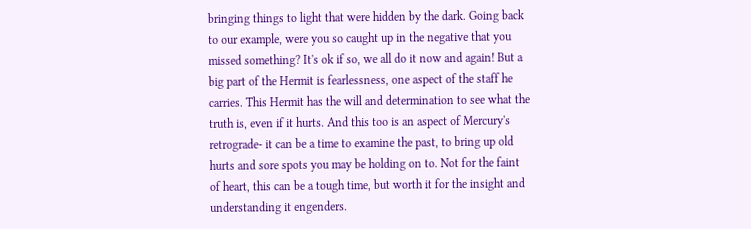bringing things to light that were hidden by the dark. Going back to our example, were you so caught up in the negative that you missed something? It's ok if so, we all do it now and again! But a big part of the Hermit is fearlessness, one aspect of the staff he carries. This Hermit has the will and determination to see what the truth is, even if it hurts. And this too is an aspect of Mercury's retrograde- it can be a time to examine the past, to bring up old hurts and sore spots you may be holding on to. Not for the faint of heart, this can be a tough time, but worth it for the insight and understanding it engenders.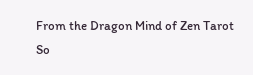From the Dragon Mind of Zen Tarot
So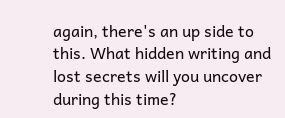again, there's an up side to this. What hidden writing and lost secrets will you uncover during this time?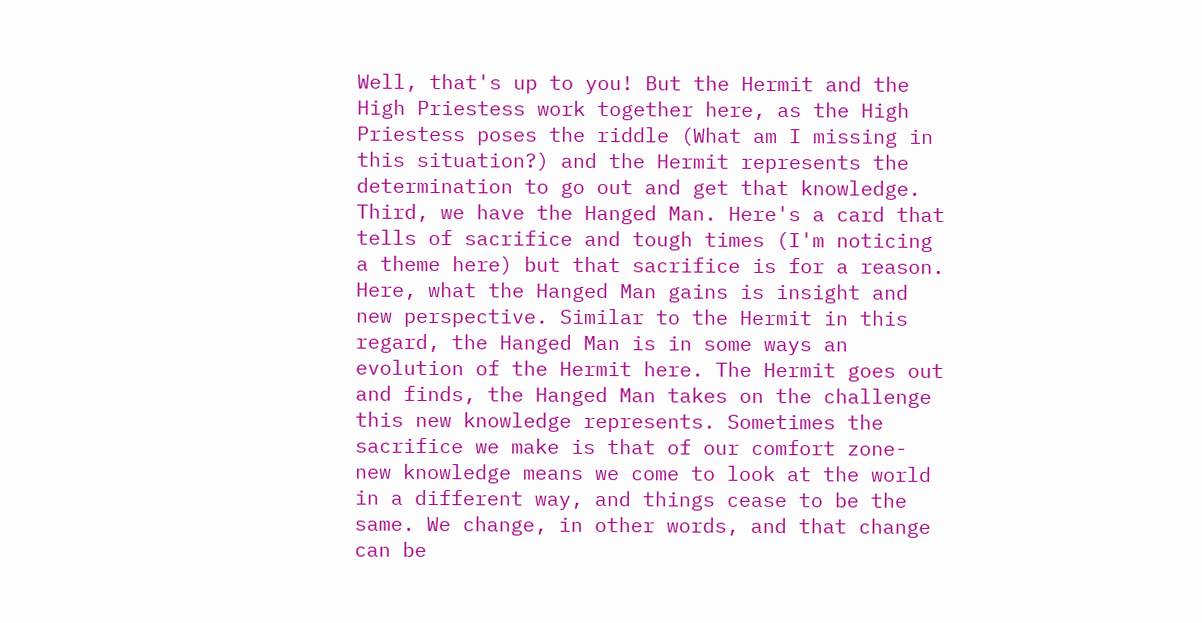Well, that's up to you! But the Hermit and the High Priestess work together here, as the High Priestess poses the riddle (What am I missing in this situation?) and the Hermit represents the determination to go out and get that knowledge.
Third, we have the Hanged Man. Here's a card that tells of sacrifice and tough times (I'm noticing a theme here) but that sacrifice is for a reason. Here, what the Hanged Man gains is insight and new perspective. Similar to the Hermit in this regard, the Hanged Man is in some ways an evolution of the Hermit here. The Hermit goes out and finds, the Hanged Man takes on the challenge this new knowledge represents. Sometimes the sacrifice we make is that of our comfort zone- new knowledge means we come to look at the world in a different way, and things cease to be the same. We change, in other words, and that change can be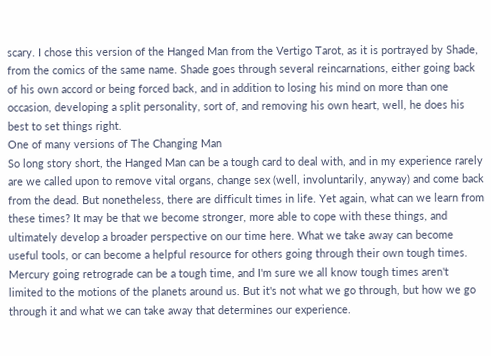scary. I chose this version of the Hanged Man from the Vertigo Tarot, as it is portrayed by Shade, from the comics of the same name. Shade goes through several reincarnations, either going back of his own accord or being forced back, and in addition to losing his mind on more than one occasion, developing a split personality, sort of, and removing his own heart, well, he does his best to set things right.
One of many versions of The Changing Man
So long story short, the Hanged Man can be a tough card to deal with, and in my experience rarely are we called upon to remove vital organs, change sex (well, involuntarily, anyway) and come back from the dead. But nonetheless, there are difficult times in life. Yet again, what can we learn from these times? It may be that we become stronger, more able to cope with these things, and ultimately develop a broader perspective on our time here. What we take away can become useful tools, or can become a helpful resource for others going through their own tough times.
Mercury going retrograde can be a tough time, and I'm sure we all know tough times aren't limited to the motions of the planets around us. But it's not what we go through, but how we go through it and what we can take away that determines our experience.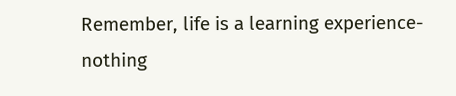Remember, life is a learning experience- nothing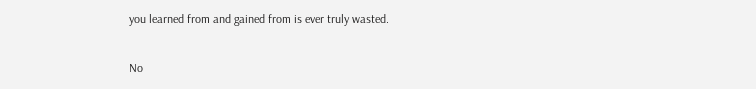you learned from and gained from is ever truly wasted.

No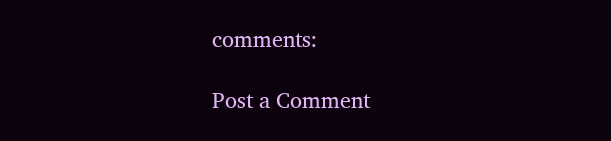comments:

Post a Comment